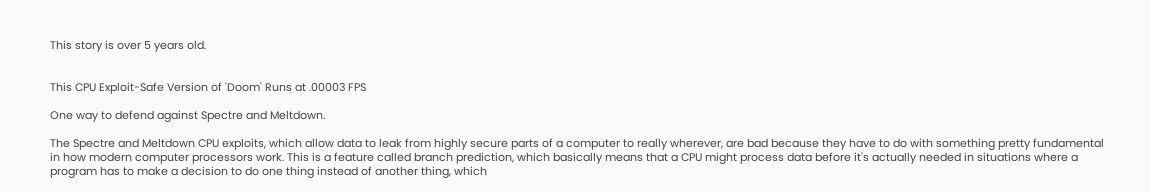This story is over 5 years old.


This CPU Exploit-Safe Version of 'Doom' Runs at .00003 FPS

One way to defend against Spectre and Meltdown.

The Spectre and Meltdown CPU exploits, which allow data to leak from highly secure parts of a computer to really wherever, are bad because they have to do with something pretty fundamental in how modern computer processors work. This is a feature called branch prediction, which basically means that a CPU might process data before it's actually needed in situations where a program has to make a decision to do one thing instead of another thing, which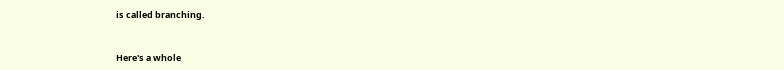is called branching.


Here's a whole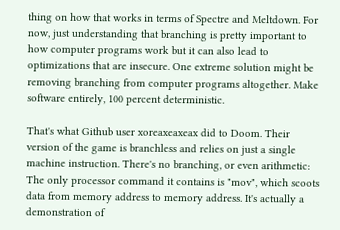thing on how that works in terms of Spectre and Meltdown. For now, just understanding that branching is pretty important to how computer programs work but it can also lead to optimizations that are insecure. One extreme solution might be removing branching from computer programs altogether. Make software entirely, 100 percent deterministic.

That's what Github user xoreaxeaxeax did to Doom. Their version of the game is branchless and relies on just a single machine instruction. There's no branching, or even arithmetic: The only processor command it contains is "mov", which scoots data from memory address to memory address. It's actually a demonstration of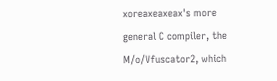xoreaxeaxeax's more general C compiler, the M/o/Vfuscator2, which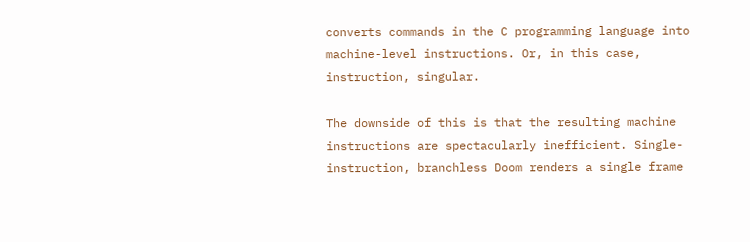converts commands in the C programming language into machine-level instructions. Or, in this case, instruction, singular.

The downside of this is that the resulting machine instructions are spectacularly inefficient. Single-instruction, branchless Doom renders a single frame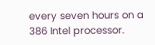every seven hours on a 386 Intel processor.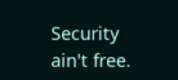Security ain't free.